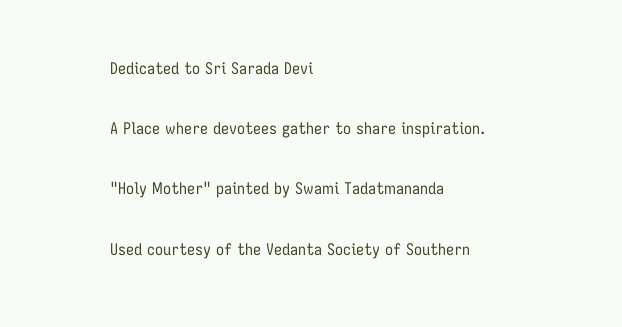Dedicated to Sri Sarada Devi

A Place where devotees gather to share inspiration.

"Holy Mother" painted by Swami Tadatmananda

Used courtesy of the Vedanta Society of Southern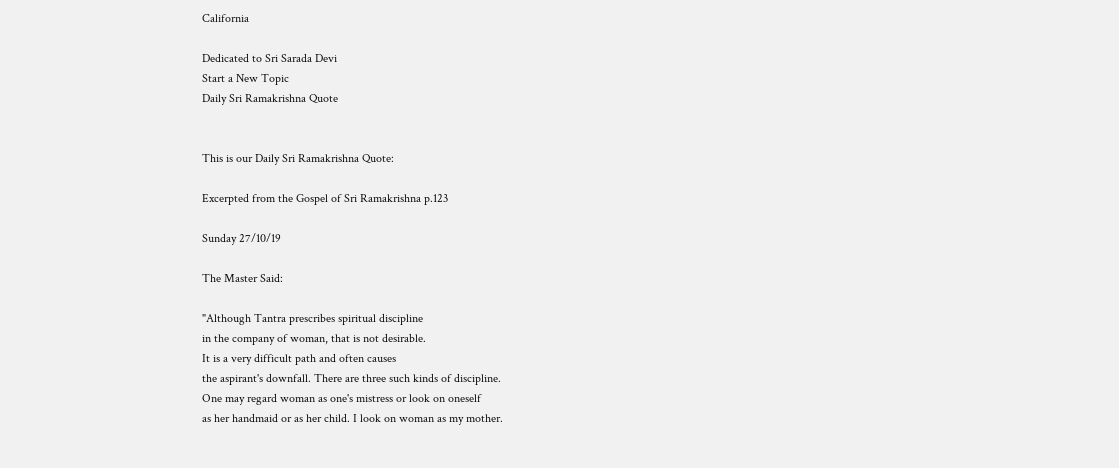California

Dedicated to Sri Sarada Devi
Start a New Topic
Daily Sri Ramakrishna Quote


This is our Daily Sri Ramakrishna Quote:

Excerpted from the Gospel of Sri Ramakrishna p.123

Sunday 27/10/19

The Master Said:

"Although Tantra prescribes spiritual discipline
in the company of woman, that is not desirable.
It is a very difficult path and often causes
the aspirant's downfall. There are three such kinds of discipline.
One may regard woman as one's mistress or look on oneself
as her handmaid or as her child. I look on woman as my mother.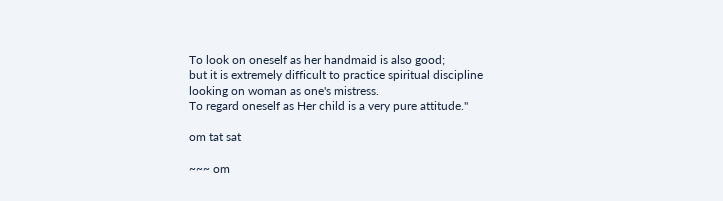To look on oneself as her handmaid is also good;
but it is extremely difficult to practice spiritual discipline
looking on woman as one's mistress.
To regard oneself as Her child is a very pure attitude."

om tat sat

~~~ om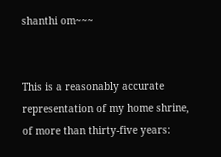shanthi om~~~


This is a reasonably accurate representation of my home shrine, of more than thirty-five years: